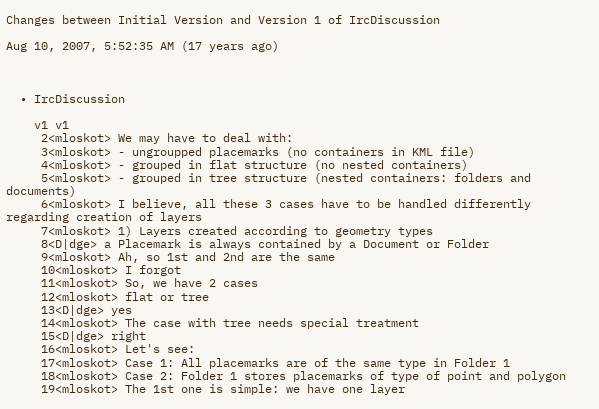Changes between Initial Version and Version 1 of IrcDiscussion

Aug 10, 2007, 5:52:35 AM (17 years ago)



  • IrcDiscussion

    v1 v1
     2<mloskot> We may have to deal with:
     3<mloskot> - ungroupped placemarks (no containers in KML file)
     4<mloskot> - grouped in flat structure (no nested containers)
     5<mloskot> - grouped in tree structure (nested containers: folders and documents)
     6<mloskot> I believe, all these 3 cases have to be handled differently regarding creation of layers
     7<mloskot> 1) Layers created according to geometry types
     8<D|dge> a Placemark is always contained by a Document or Folder
     9<mloskot> Ah, so 1st and 2nd are the same
     10<mloskot> I forgot
     11<mloskot> So, we have 2 cases
     12<mloskot> flat or tree
     13<D|dge> yes
     14<mloskot> The case with tree needs special treatment
     15<D|dge> right
     16<mloskot> Let's see:
     17<mloskot> Case 1: All placemarks are of the same type in Folder 1
     18<mloskot> Case 2: Folder 1 stores placemarks of type of point and polygon
     19<mloskot> The 1st one is simple: we have one layer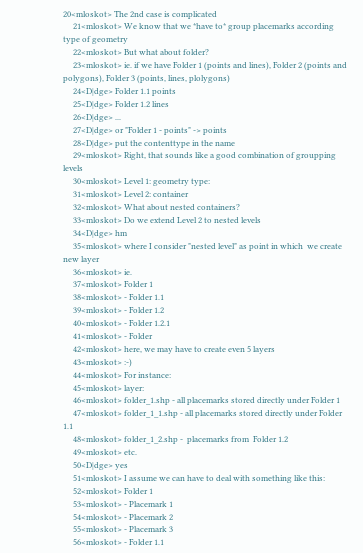20<mloskot> The 2nd case is complicated
     21<mloskot> We know that we *have to* group placemarks according type of geometry
     22<mloskot> But what about folder?
     23<mloskot> ie. if we have Folder 1 (points and lines), Folder 2 (points and polygons), Folder 3 (points, lines, plolygons)
     24<D|dge> Folder 1.1 points
     25<D|dge> Folder 1.2 lines
     26<D|dge> ...
     27<D|dge> or "Folder 1 - points" -> points
     28<D|dge> put the contenttype in the name
     29<mloskot> Right, that sounds like a good combination of groupping levels
     30<mloskot> Level 1: geometry type:
     31<mloskot> Level 2: container
     32<mloskot> What about nested containers?
     33<mloskot> Do we extend Level 2 to nested levels
     34<D|dge> hm
     35<mloskot> where I consider "nested level" as point in which  we create new layer
     36<mloskot> ie.
     37<mloskot> Folder 1
     38<mloskot> - Folder 1.1
     39<mloskot> - Folder 1.2
     40<mloskot> - Folder 1.2.1
     41<mloskot> - Folder
     42<mloskot> here, we may have to create even 5 layers
     43<mloskot> :-)
     44<mloskot> For instance:
     45<mloskot> layer:
     46<mloskot> folder_1.shp - all placemarks stored directly under Folder 1
     47<mloskot> folder_1_1.shp - all placemarks stored directly under Folder 1.1
     48<mloskot> folder_1_2.shp -  placemarks from  Folder 1.2
     49<mloskot> etc.
     50<D|dge> yes
     51<mloskot> I assume we can have to deal with something like this:
     52<mloskot> Folder 1
     53<mloskot> - Placemark 1
     54<mloskot> - Placemark 2
     55<mloskot> - Placemark 3
     56<mloskot> - Folder 1.1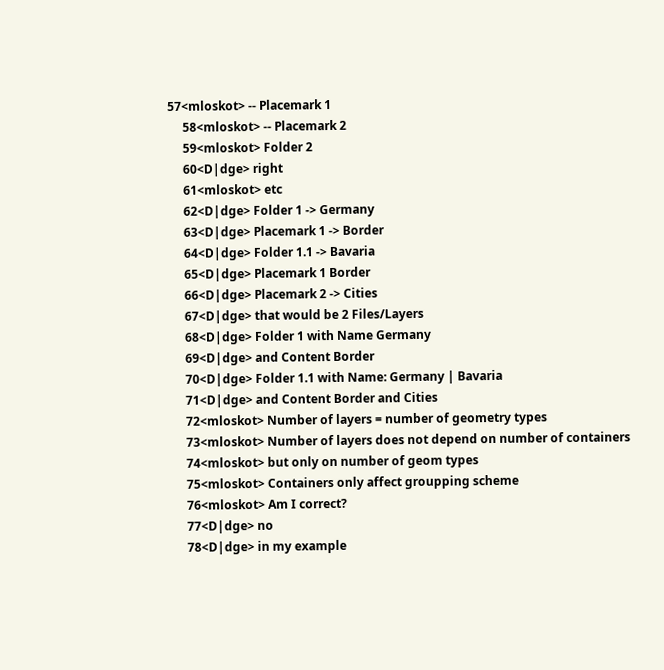57<mloskot> -- Placemark 1
     58<mloskot> -- Placemark 2
     59<mloskot> Folder 2
     60<D|dge> right
     61<mloskot> etc
     62<D|dge> Folder 1 -> Germany
     63<D|dge> Placemark 1 -> Border
     64<D|dge> Folder 1.1 -> Bavaria
     65<D|dge> Placemark 1 Border
     66<D|dge> Placemark 2 -> Cities
     67<D|dge> that would be 2 Files/Layers
     68<D|dge> Folder 1 with Name Germany
     69<D|dge> and Content Border
     70<D|dge> Folder 1.1 with Name: Germany | Bavaria
     71<D|dge> and Content Border and Cities
     72<mloskot> Number of layers = number of geometry types
     73<mloskot> Number of layers does not depend on number of containers
     74<mloskot> but only on number of geom types
     75<mloskot> Containers only affect groupping scheme
     76<mloskot> Am I correct?
     77<D|dge> no
     78<D|dge> in my example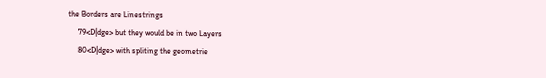the Borders are Linestrings
     79<D|dge> but they would be in two Layers
     80<D|dge> with spliting the geometrie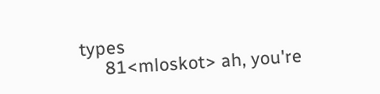types
     81<mloskot> ah, you're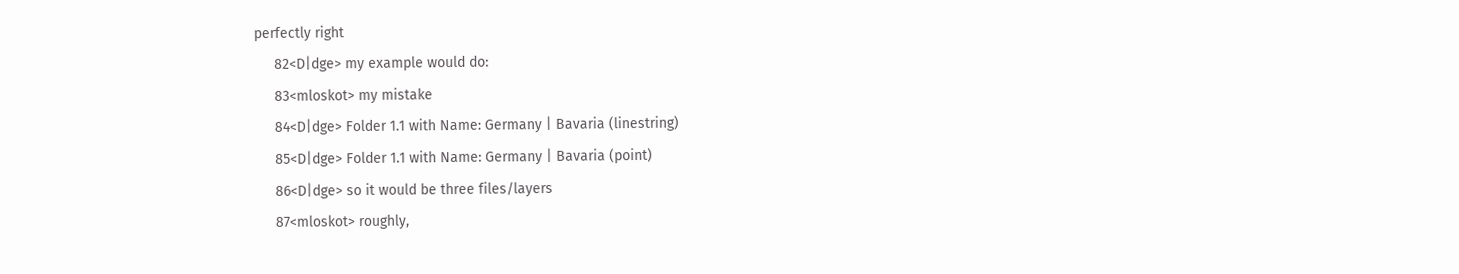perfectly right
     82<D|dge> my example would do:
     83<mloskot> my mistake
     84<D|dge> Folder 1.1 with Name: Germany | Bavaria (linestring)
     85<D|dge> Folder 1.1 with Name: Germany | Bavaria (point)
     86<D|dge> so it would be three files/layers
     87<mloskot> roughly,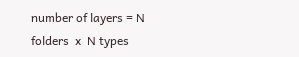number of layers = N folders  x  N types